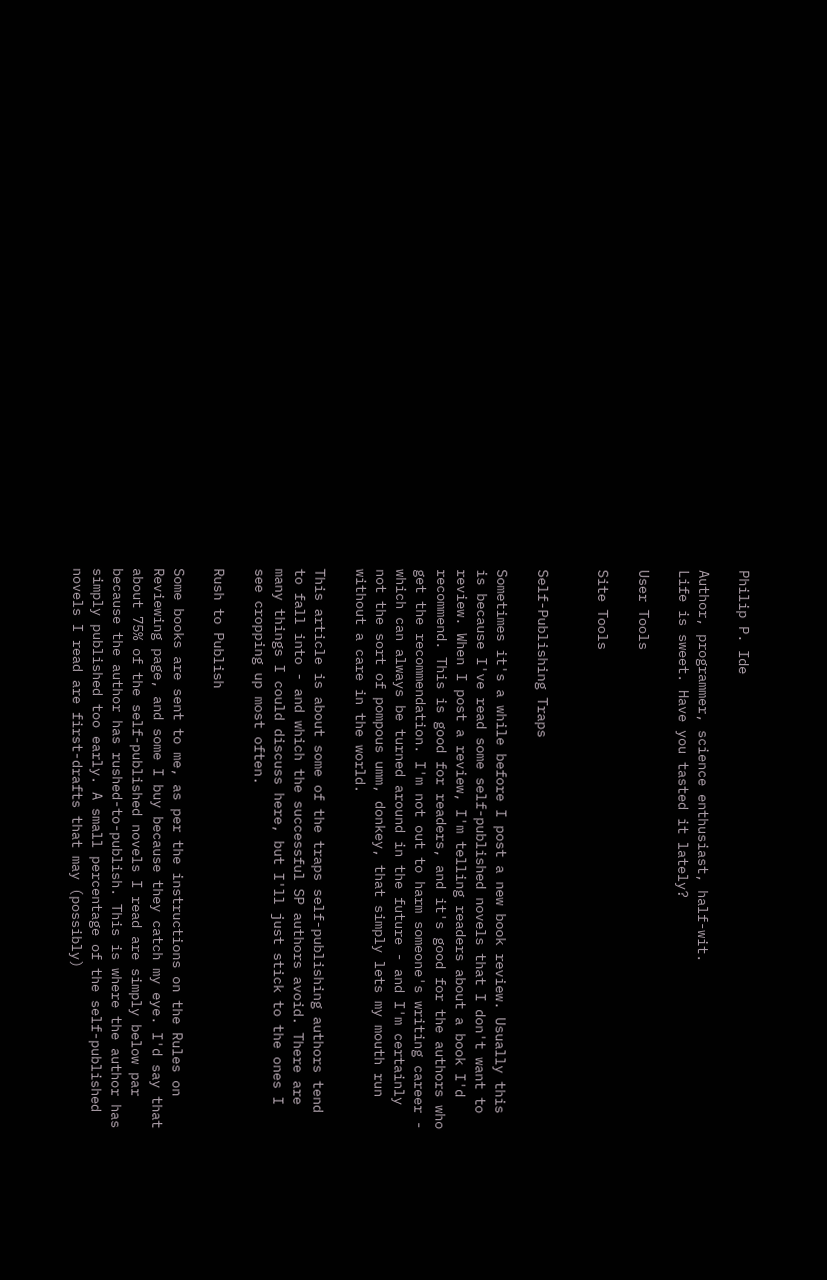Philip P. Ide

Author, programmer, science enthusiast, half-wit.
Life is sweet. Have you tasted it lately?

User Tools

Site Tools


Self-Publishing Traps

Sometimes it's a while before I post a new book review. Usually this is because I've read some self-published novels that I don't want to review. When I post a review, I'm telling readers about a book I'd recommend. This is good for readers, and it's good for the authors who get the recommendation. I'm not out to harm someone's writing career - which can always be turned around in the future - and I'm certainly not the sort of pompous umm, donkey, that simply lets my mouth run without a care in the world.

This article is about some of the traps self-publishing authors tend to fall into - and which the successful SP authors avoid. There are many things I could discuss here, but I'll just stick to the ones I see cropping up most often.

Rush to Publish

Some books are sent to me, as per the instructions on the Rules on Reviewing page, and some I buy because they catch my eye. I'd say that about 75% of the self-published novels I read are simply below par because the author has rushed-to-publish. This is where the author has simply published too early. A small percentage of the self-published novels I read are first-drafts that may (possibly)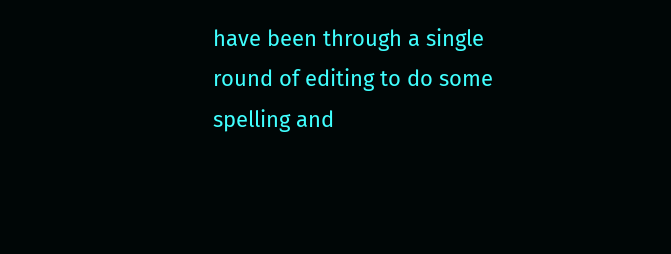have been through a single round of editing to do some spelling and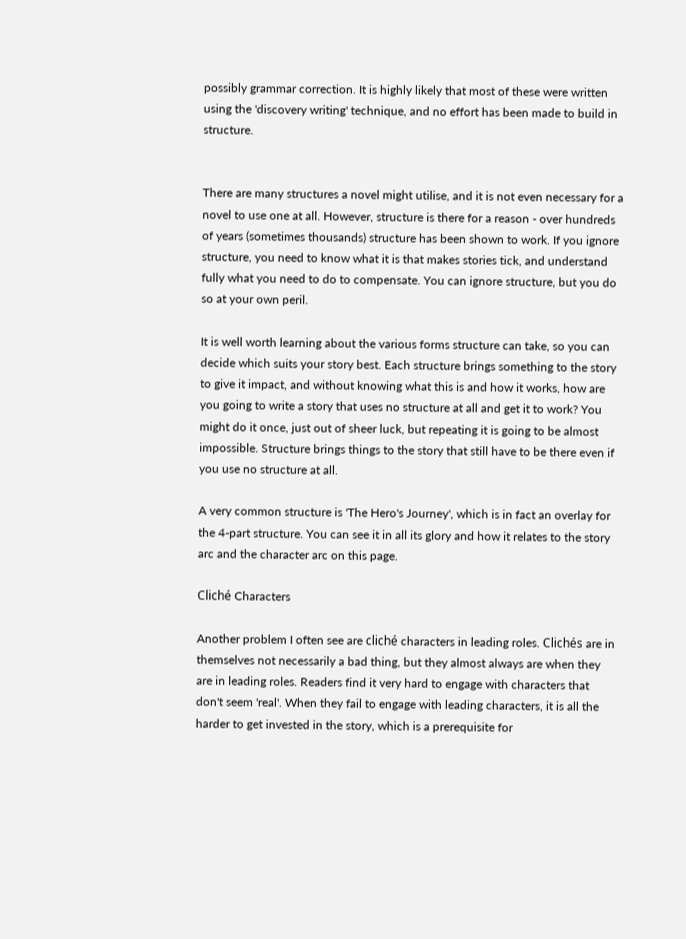possibly grammar correction. It is highly likely that most of these were written using the 'discovery writing' technique, and no effort has been made to build in structure.


There are many structures a novel might utilise, and it is not even necessary for a novel to use one at all. However, structure is there for a reason - over hundreds of years (sometimes thousands) structure has been shown to work. If you ignore structure, you need to know what it is that makes stories tick, and understand fully what you need to do to compensate. You can ignore structure, but you do so at your own peril.

It is well worth learning about the various forms structure can take, so you can decide which suits your story best. Each structure brings something to the story to give it impact, and without knowing what this is and how it works, how are you going to write a story that uses no structure at all and get it to work? You might do it once, just out of sheer luck, but repeating it is going to be almost impossible. Structure brings things to the story that still have to be there even if you use no structure at all.

A very common structure is 'The Hero's Journey', which is in fact an overlay for the 4-part structure. You can see it in all its glory and how it relates to the story arc and the character arc on this page.

Cliché Characters

Another problem I often see are cliché characters in leading roles. Clichés are in themselves not necessarily a bad thing, but they almost always are when they are in leading roles. Readers find it very hard to engage with characters that don't seem 'real'. When they fail to engage with leading characters, it is all the harder to get invested in the story, which is a prerequisite for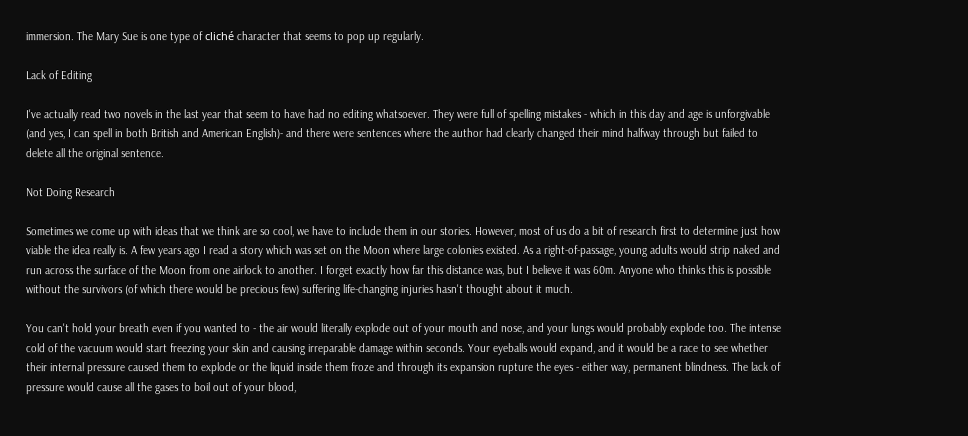immersion. The Mary Sue is one type of cliché character that seems to pop up regularly.

Lack of Editing

I've actually read two novels in the last year that seem to have had no editing whatsoever. They were full of spelling mistakes - which in this day and age is unforgivable (and yes, I can spell in both British and American English)- and there were sentences where the author had clearly changed their mind halfway through but failed to delete all the original sentence.

Not Doing Research

Sometimes we come up with ideas that we think are so cool, we have to include them in our stories. However, most of us do a bit of research first to determine just how viable the idea really is. A few years ago I read a story which was set on the Moon where large colonies existed. As a right-of-passage, young adults would strip naked and run across the surface of the Moon from one airlock to another. I forget exactly how far this distance was, but I believe it was 60m. Anyone who thinks this is possible without the survivors (of which there would be precious few) suffering life-changing injuries hasn't thought about it much.

You can't hold your breath even if you wanted to - the air would literally explode out of your mouth and nose, and your lungs would probably explode too. The intense cold of the vacuum would start freezing your skin and causing irreparable damage within seconds. Your eyeballs would expand, and it would be a race to see whether their internal pressure caused them to explode or the liquid inside them froze and through its expansion rupture the eyes - either way, permanent blindness. The lack of pressure would cause all the gases to boil out of your blood,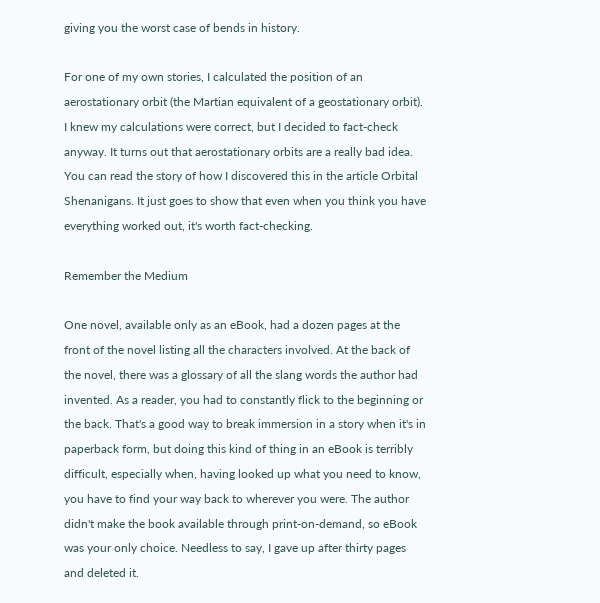giving you the worst case of bends in history.

For one of my own stories, I calculated the position of an aerostationary orbit (the Martian equivalent of a geostationary orbit). I knew my calculations were correct, but I decided to fact-check anyway. It turns out that aerostationary orbits are a really bad idea. You can read the story of how I discovered this in the article Orbital Shenanigans. It just goes to show that even when you think you have everything worked out, it's worth fact-checking.

Remember the Medium

One novel, available only as an eBook, had a dozen pages at the front of the novel listing all the characters involved. At the back of the novel, there was a glossary of all the slang words the author had invented. As a reader, you had to constantly flick to the beginning or the back. That's a good way to break immersion in a story when it's in paperback form, but doing this kind of thing in an eBook is terribly difficult, especially when, having looked up what you need to know, you have to find your way back to wherever you were. The author didn't make the book available through print-on-demand, so eBook was your only choice. Needless to say, I gave up after thirty pages and deleted it.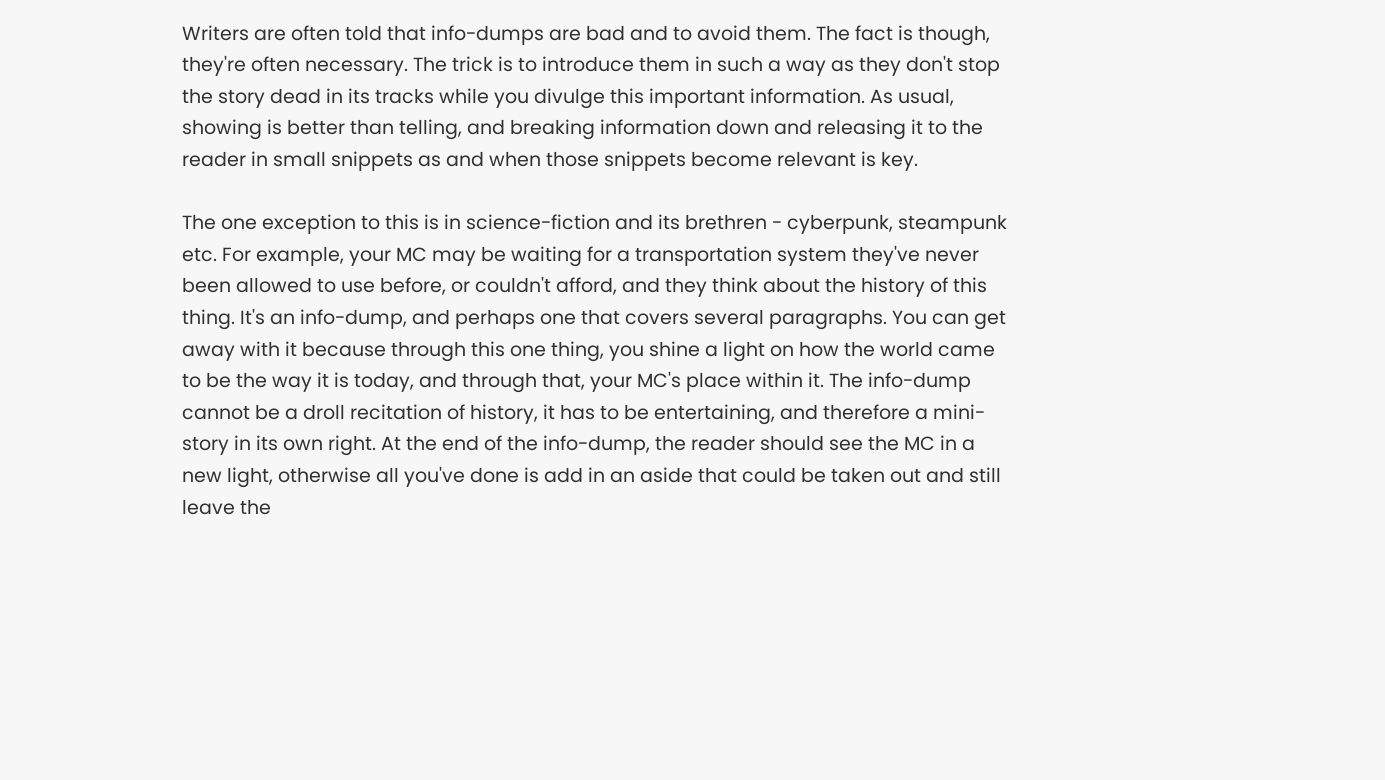Writers are often told that info-dumps are bad and to avoid them. The fact is though, they're often necessary. The trick is to introduce them in such a way as they don't stop the story dead in its tracks while you divulge this important information. As usual, showing is better than telling, and breaking information down and releasing it to the reader in small snippets as and when those snippets become relevant is key.

The one exception to this is in science-fiction and its brethren - cyberpunk, steampunk etc. For example, your MC may be waiting for a transportation system they've never been allowed to use before, or couldn't afford, and they think about the history of this thing. It's an info-dump, and perhaps one that covers several paragraphs. You can get away with it because through this one thing, you shine a light on how the world came to be the way it is today, and through that, your MC's place within it. The info-dump cannot be a droll recitation of history, it has to be entertaining, and therefore a mini-story in its own right. At the end of the info-dump, the reader should see the MC in a new light, otherwise all you've done is add in an aside that could be taken out and still leave the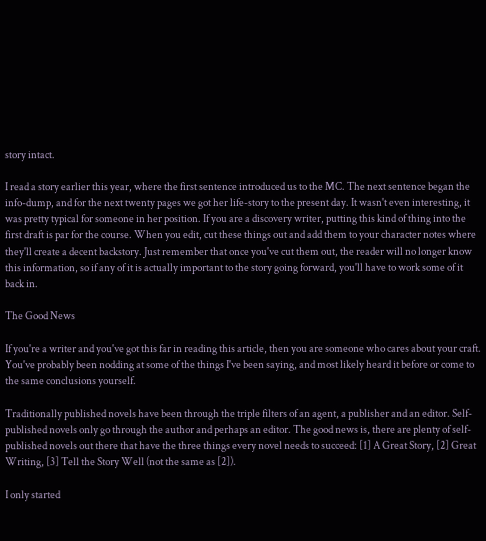story intact.

I read a story earlier this year, where the first sentence introduced us to the MC. The next sentence began the info-dump, and for the next twenty pages we got her life-story to the present day. It wasn't even interesting, it was pretty typical for someone in her position. If you are a discovery writer, putting this kind of thing into the first draft is par for the course. When you edit, cut these things out and add them to your character notes where they'll create a decent backstory. Just remember that once you've cut them out, the reader will no longer know this information, so if any of it is actually important to the story going forward, you'll have to work some of it back in.

The Good News

If you're a writer and you've got this far in reading this article, then you are someone who cares about your craft. You've probably been nodding at some of the things I've been saying, and most likely heard it before or come to the same conclusions yourself.

Traditionally published novels have been through the triple filters of an agent, a publisher and an editor. Self-published novels only go through the author and perhaps an editor. The good news is, there are plenty of self-published novels out there that have the three things every novel needs to succeed: [1] A Great Story, [2] Great Writing, [3] Tell the Story Well (not the same as [2]).

I only started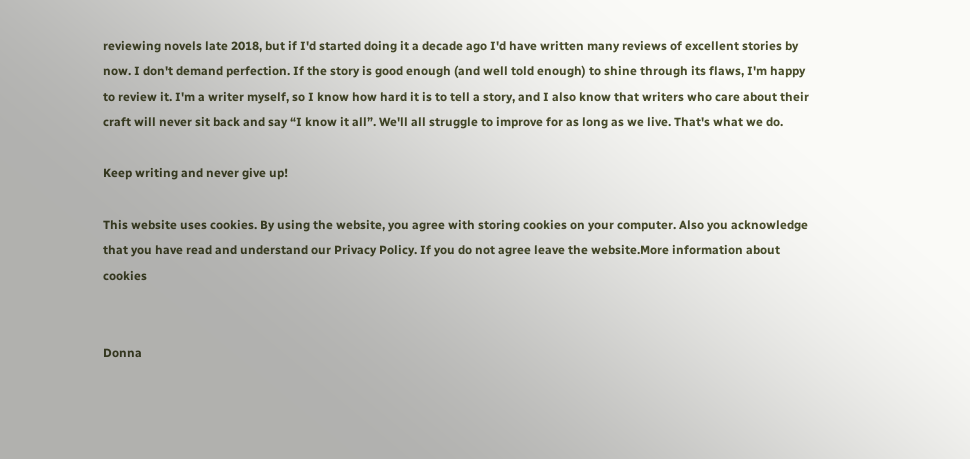reviewing novels late 2018, but if I'd started doing it a decade ago I'd have written many reviews of excellent stories by now. I don't demand perfection. If the story is good enough (and well told enough) to shine through its flaws, I'm happy to review it. I'm a writer myself, so I know how hard it is to tell a story, and I also know that writers who care about their craft will never sit back and say “I know it all”. We'll all struggle to improve for as long as we live. That's what we do.

Keep writing and never give up!

This website uses cookies. By using the website, you agree with storing cookies on your computer. Also you acknowledge that you have read and understand our Privacy Policy. If you do not agree leave the website.More information about cookies


Donna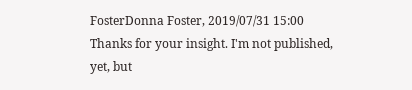FosterDonna Foster, 2019/07/31 15:00
Thanks for your insight. I'm not published, yet, but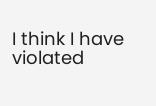I think I have violated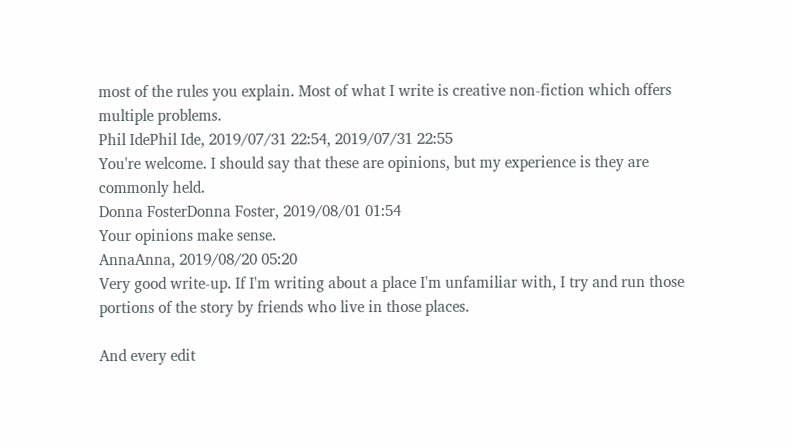most of the rules you explain. Most of what I write is creative non-fiction which offers multiple problems.
Phil IdePhil Ide, 2019/07/31 22:54, 2019/07/31 22:55
You're welcome. I should say that these are opinions, but my experience is they are commonly held.
Donna FosterDonna Foster, 2019/08/01 01:54
Your opinions make sense.
AnnaAnna, 2019/08/20 05:20
Very good write-up. If I'm writing about a place I'm unfamiliar with, I try and run those portions of the story by friends who live in those places.

And every edit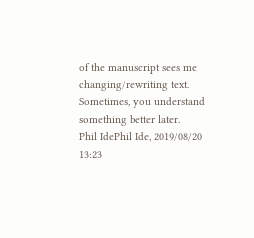of the manuscript sees me changing/rewriting text. Sometimes, you understand something better later.
Phil IdePhil Ide, 2019/08/20 13:23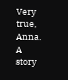Very true, Anna. A story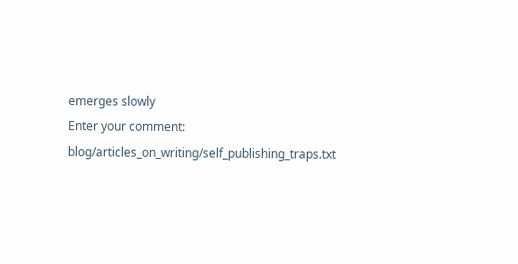emerges slowly
Enter your comment:
blog/articles_on_writing/self_publishing_traps.txt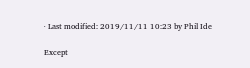· Last modified: 2019/11/11 10:23 by Phil Ide

Except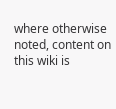where otherwise noted, content on this wiki is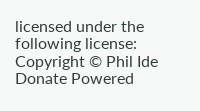licensed under the following license: Copyright © Phil Ide
Donate Powered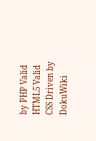by PHP Valid HTML5 Valid CSS Driven by DokuWiki